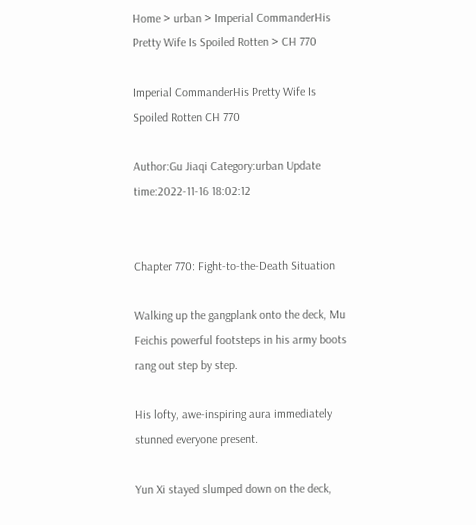Home > urban > Imperial CommanderHis Pretty Wife Is Spoiled Rotten > CH 770

Imperial CommanderHis Pretty Wife Is Spoiled Rotten CH 770

Author:Gu Jiaqi Category:urban Update time:2022-11-16 18:02:12


Chapter 770: Fight-to-the-Death Situation

Walking up the gangplank onto the deck, Mu Feichis powerful footsteps in his army boots rang out step by step.

His lofty, awe-inspiring aura immediately stunned everyone present.

Yun Xi stayed slumped down on the deck,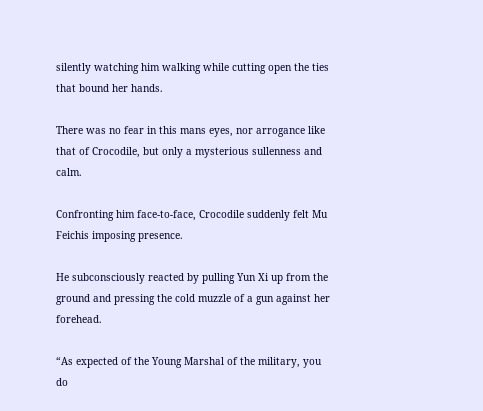silently watching him walking while cutting open the ties that bound her hands.

There was no fear in this mans eyes, nor arrogance like that of Crocodile, but only a mysterious sullenness and calm.

Confronting him face-to-face, Crocodile suddenly felt Mu Feichis imposing presence.

He subconsciously reacted by pulling Yun Xi up from the ground and pressing the cold muzzle of a gun against her forehead.

“As expected of the Young Marshal of the military, you do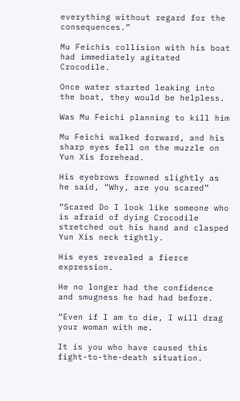everything without regard for the consequences.”

Mu Feichis collision with his boat had immediately agitated Crocodile.

Once water started leaking into the boat, they would be helpless.

Was Mu Feichi planning to kill him

Mu Feichi walked forward, and his sharp eyes fell on the muzzle on Yun Xis forehead.

His eyebrows frowned slightly as he said, “Why, are you scared”

“Scared Do I look like someone who is afraid of dying Crocodile stretched out his hand and clasped Yun Xis neck tightly.

His eyes revealed a fierce expression.

He no longer had the confidence and smugness he had had before.

“Even if I am to die, I will drag your woman with me.

It is you who have caused this fight-to-the-death situation.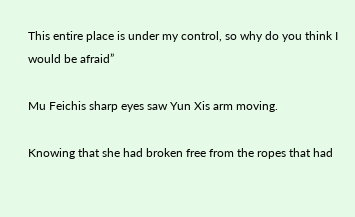This entire place is under my control, so why do you think I would be afraid”

Mu Feichis sharp eyes saw Yun Xis arm moving.

Knowing that she had broken free from the ropes that had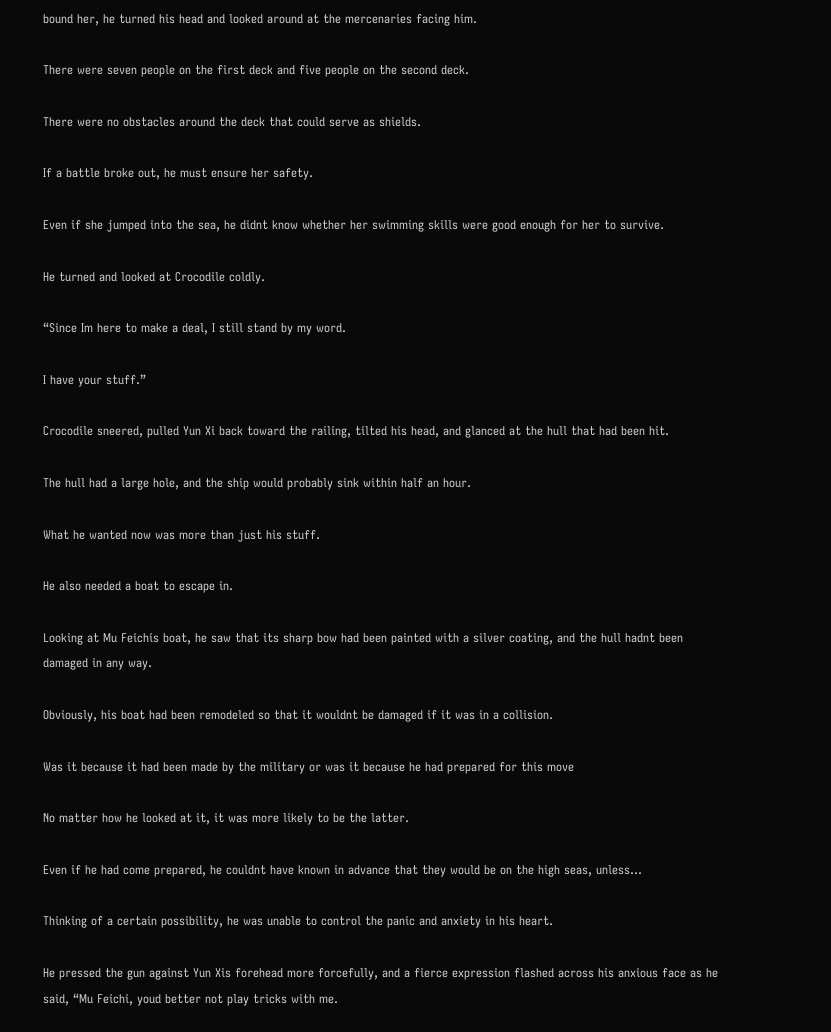bound her, he turned his head and looked around at the mercenaries facing him.

There were seven people on the first deck and five people on the second deck.

There were no obstacles around the deck that could serve as shields.

If a battle broke out, he must ensure her safety.

Even if she jumped into the sea, he didnt know whether her swimming skills were good enough for her to survive.

He turned and looked at Crocodile coldly.

“Since Im here to make a deal, I still stand by my word.

I have your stuff.”

Crocodile sneered, pulled Yun Xi back toward the railing, tilted his head, and glanced at the hull that had been hit.

The hull had a large hole, and the ship would probably sink within half an hour.

What he wanted now was more than just his stuff.

He also needed a boat to escape in.

Looking at Mu Feichis boat, he saw that its sharp bow had been painted with a silver coating, and the hull hadnt been damaged in any way.

Obviously, his boat had been remodeled so that it wouldnt be damaged if it was in a collision.

Was it because it had been made by the military or was it because he had prepared for this move

No matter how he looked at it, it was more likely to be the latter.

Even if he had come prepared, he couldnt have known in advance that they would be on the high seas, unless…

Thinking of a certain possibility, he was unable to control the panic and anxiety in his heart.

He pressed the gun against Yun Xis forehead more forcefully, and a fierce expression flashed across his anxious face as he said, “Mu Feichi, youd better not play tricks with me.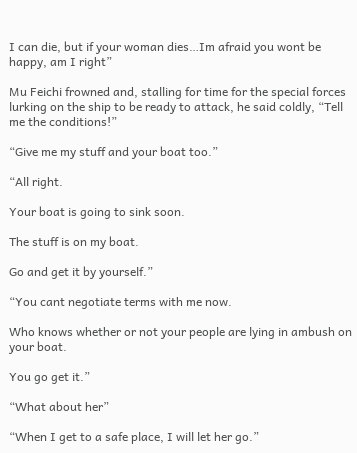I can die, but if your woman dies…Im afraid you wont be happy, am I right”

Mu Feichi frowned and, stalling for time for the special forces lurking on the ship to be ready to attack, he said coldly, “Tell me the conditions!”

“Give me my stuff and your boat too.”

“All right.

Your boat is going to sink soon.

The stuff is on my boat.

Go and get it by yourself.”

“You cant negotiate terms with me now.

Who knows whether or not your people are lying in ambush on your boat.

You go get it.”

“What about her”

“When I get to a safe place, I will let her go.”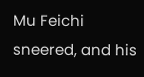Mu Feichi sneered, and his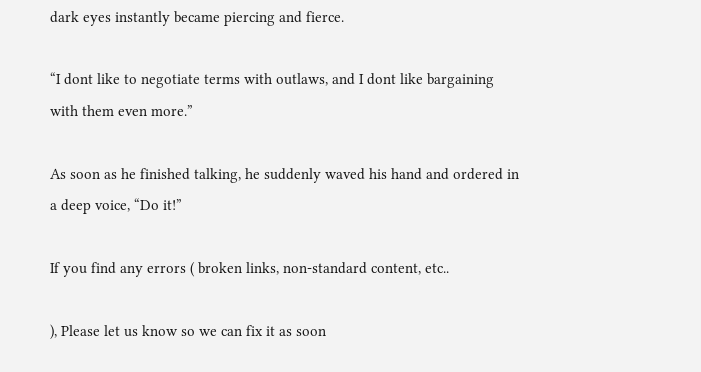dark eyes instantly became piercing and fierce.

“I dont like to negotiate terms with outlaws, and I dont like bargaining with them even more.”

As soon as he finished talking, he suddenly waved his hand and ordered in a deep voice, “Do it!”

If you find any errors ( broken links, non-standard content, etc..

), Please let us know so we can fix it as soon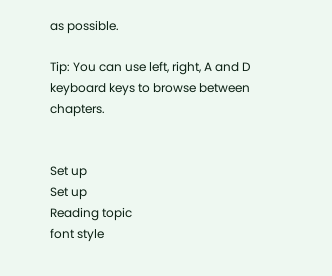as possible.

Tip: You can use left, right, A and D keyboard keys to browse between chapters.


Set up
Set up
Reading topic
font style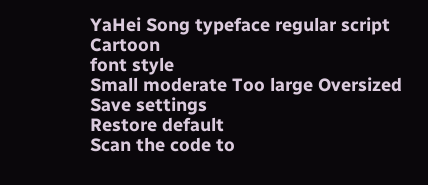YaHei Song typeface regular script Cartoon
font style
Small moderate Too large Oversized
Save settings
Restore default
Scan the code to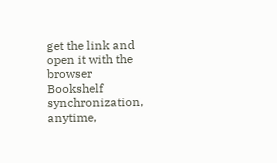get the link and open it with the browser
Bookshelf synchronization, anytime,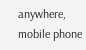anywhere, mobile phone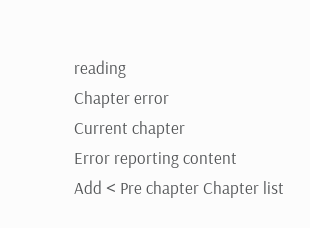reading
Chapter error
Current chapter
Error reporting content
Add < Pre chapter Chapter list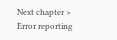Next chapter > Error reporting